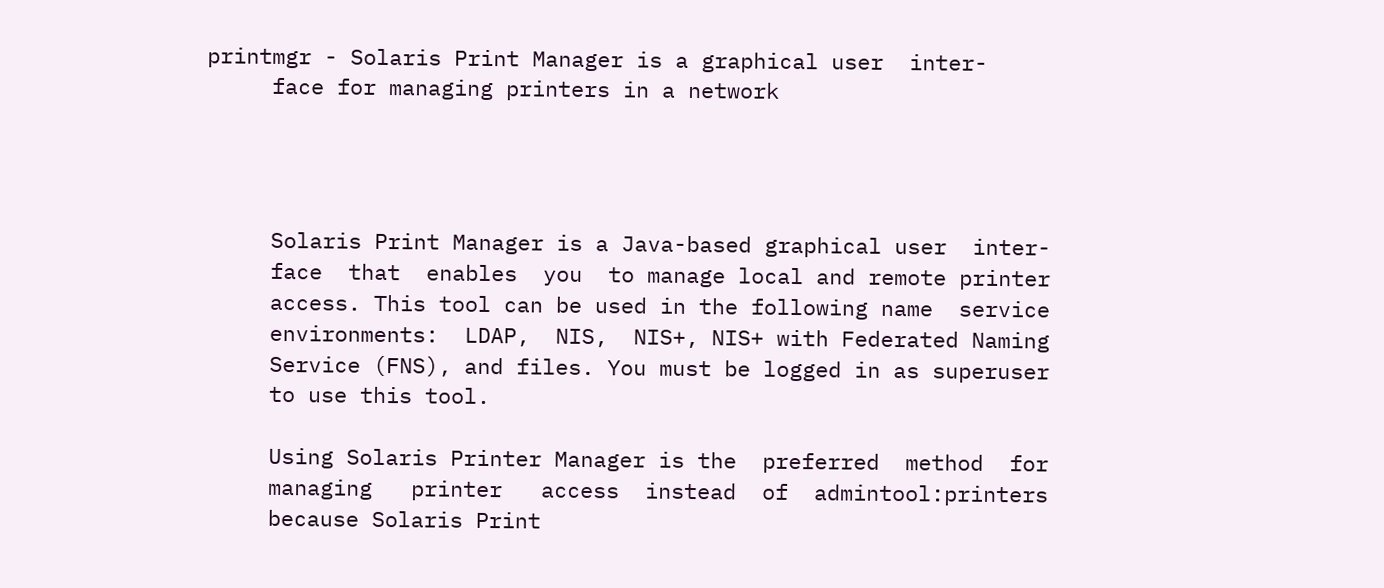printmgr - Solaris Print Manager is a graphical user  inter-
     face for managing printers in a network




     Solaris Print Manager is a Java-based graphical user  inter-
     face  that  enables  you  to manage local and remote printer
     access. This tool can be used in the following name  service
     environments:  LDAP,  NIS,  NIS+, NIS+ with Federated Naming
     Service (FNS), and files. You must be logged in as superuser
     to use this tool.

     Using Solaris Printer Manager is the  preferred  method  for
     managing   printer   access  instead  of  admintool:printers
     because Solaris Print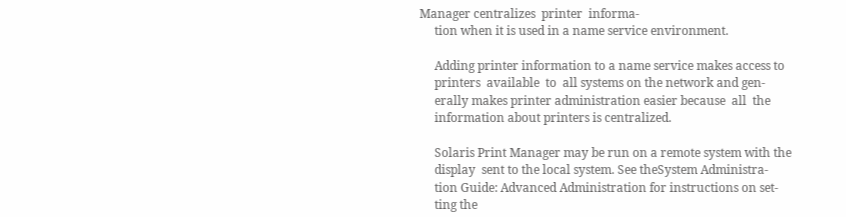Manager centralizes  printer  informa-
     tion when it is used in a name service environment.

     Adding printer information to a name service makes access to
     printers  available  to  all systems on the network and gen-
     erally makes printer administration easier because  all  the
     information about printers is centralized.

     Solaris Print Manager may be run on a remote system with the
     display  sent to the local system. See theSystem Administra-
     tion Guide: Advanced Administration for instructions on set-
     ting the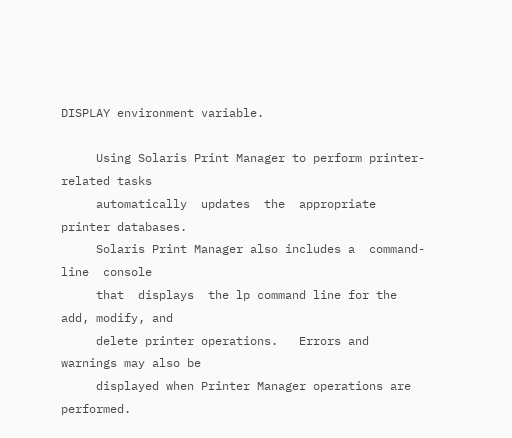DISPLAY environment variable.

     Using Solaris Print Manager to perform printer-related tasks
     automatically  updates  the  appropriate  printer databases.
     Solaris Print Manager also includes a  command-line  console
     that  displays  the lp command line for the add, modify, and
     delete printer operations.   Errors and warnings may also be
     displayed when Printer Manager operations are performed.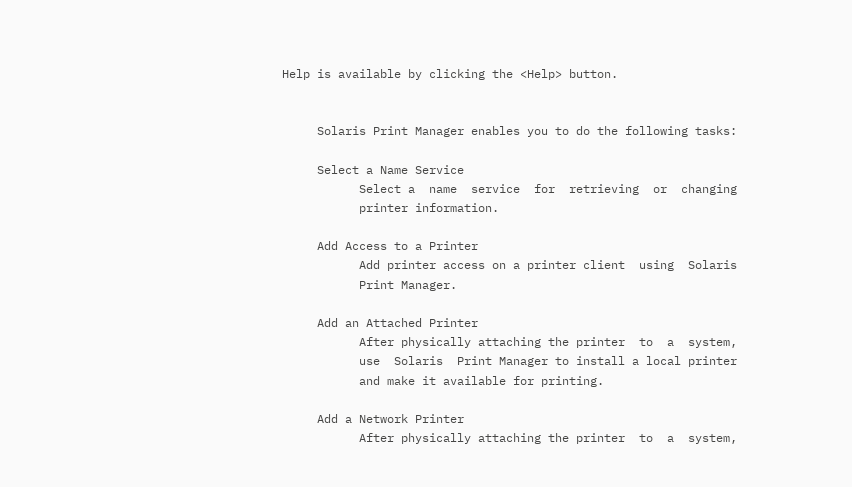Help is available by clicking the <Help> button.


     Solaris Print Manager enables you to do the following tasks:

     Select a Name Service
           Select a  name  service  for  retrieving  or  changing
           printer information.

     Add Access to a Printer
           Add printer access on a printer client  using  Solaris
           Print Manager.

     Add an Attached Printer
           After physically attaching the printer  to  a  system,
           use  Solaris  Print Manager to install a local printer
           and make it available for printing.

     Add a Network Printer
           After physically attaching the printer  to  a  system,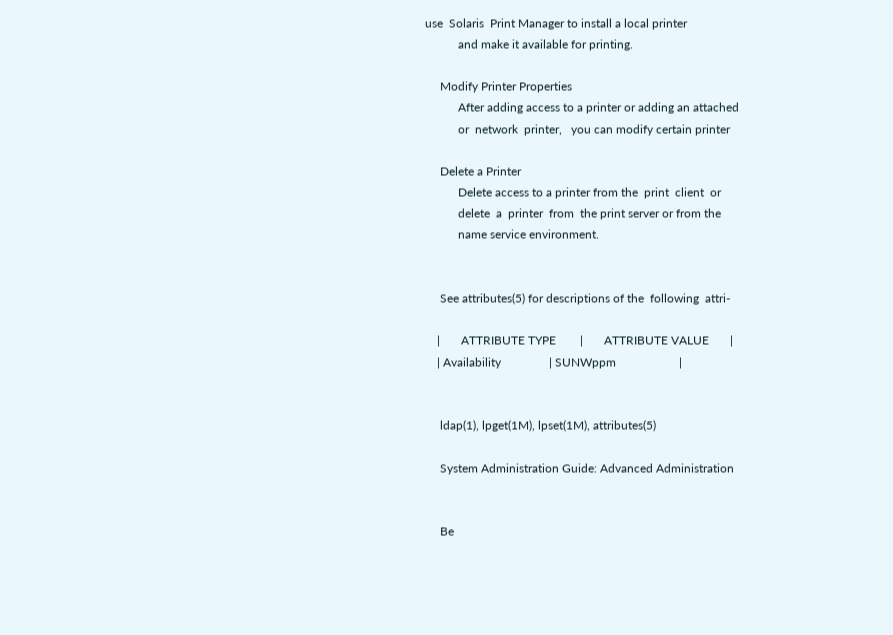use  Solaris  Print Manager to install a local printer
           and make it available for printing.

     Modify Printer Properties
           After adding access to a printer or adding an attached
           or  network  printer,   you can modify certain printer

     Delete a Printer
           Delete access to a printer from the  print  client  or
           delete  a  printer  from  the print server or from the
           name service environment.


     See attributes(5) for descriptions of the  following  attri-

    |       ATTRIBUTE TYPE        |       ATTRIBUTE VALUE       |
    | Availability                | SUNWppm                     |


     ldap(1), lpget(1M), lpset(1M), attributes(5)

     System Administration Guide: Advanced Administration


     Be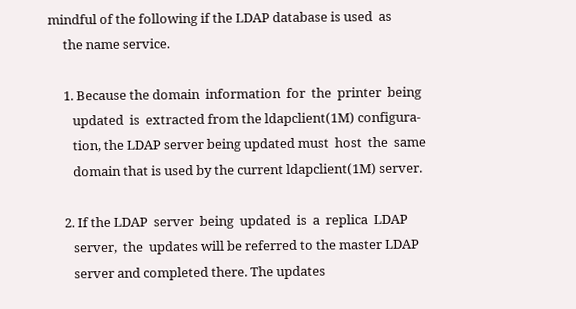mindful of the following if the LDAP database is used  as
     the name service.

     1. Because the domain  information  for  the  printer  being
        updated  is  extracted from the ldapclient(1M) configura-
        tion, the LDAP server being updated must  host  the  same
        domain that is used by the current ldapclient(1M) server.

     2. If the LDAP  server  being  updated  is  a  replica  LDAP
        server,  the  updates will be referred to the master LDAP
        server and completed there. The updates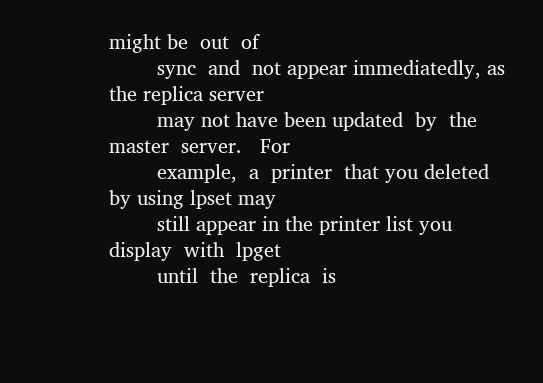might be  out  of
        sync  and  not appear immediatedly, as the replica server
        may not have been updated  by  the  master  server.   For
        example,  a  printer  that you deleted by using lpset may
        still appear in the printer list you display  with  lpget
        until  the  replica  is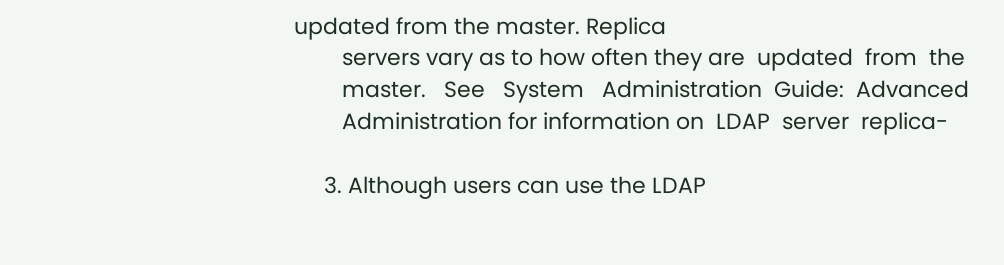updated from the master. Replica
        servers vary as to how often they are  updated  from  the
        master.   See   System   Administration  Guide:  Advanced
        Administration for information on  LDAP  server  replica-

     3. Although users can use the LDAP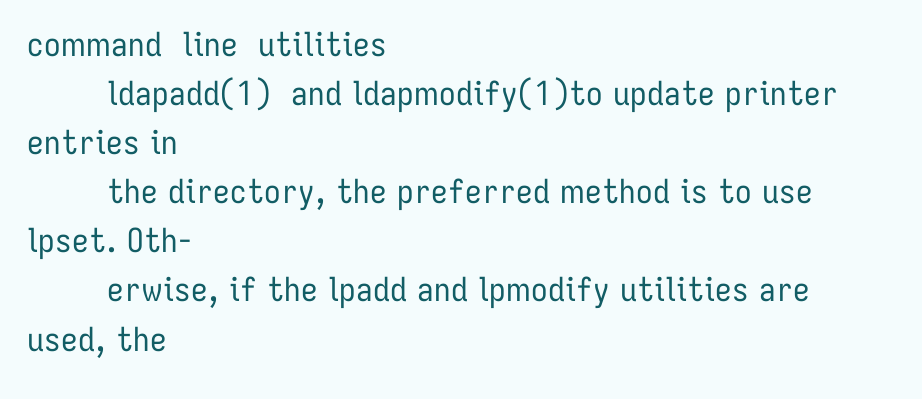command  line  utilities
        ldapadd(1)  and ldapmodify(1)to update printer entries in
        the directory, the preferred method is to use lpset. Oth-
        erwise, if the lpadd and lpmodify utilities are used, the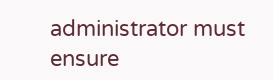administrator must ensure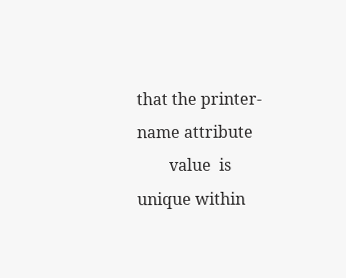that the printer-name attribute
        value  is  unique within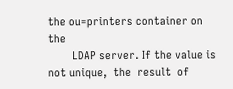the ou=printers container on the
        LDAP server. If the value is not unique,  the  result  of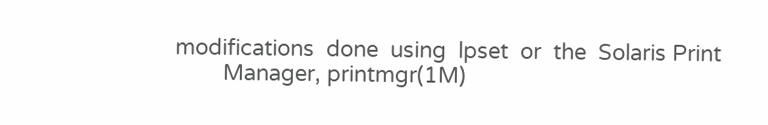modifications  done  using  lpset  or  the  Solaris Print
        Manager, printmgr(1M)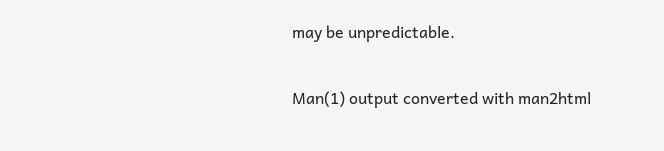may be unpredictable.

Man(1) output converted with man2html